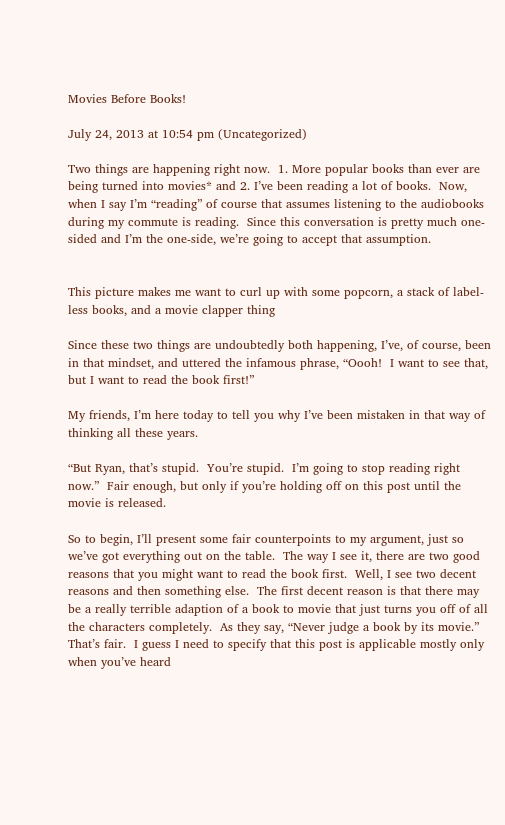Movies Before Books!

July 24, 2013 at 10:54 pm (Uncategorized)

Two things are happening right now.  1. More popular books than ever are being turned into movies* and 2. I’ve been reading a lot of books.  Now, when I say I’m “reading” of course that assumes listening to the audiobooks during my commute is reading.  Since this conversation is pretty much one-sided and I’m the one-side, we’re going to accept that assumption.


This picture makes me want to curl up with some popcorn, a stack of label-less books, and a movie clapper thing

Since these two things are undoubtedly both happening, I’ve, of course, been in that mindset, and uttered the infamous phrase, “Oooh!  I want to see that, but I want to read the book first!”

My friends, I’m here today to tell you why I’ve been mistaken in that way of thinking all these years.

“But Ryan, that’s stupid.  You’re stupid.  I’m going to stop reading right now.”  Fair enough, but only if you’re holding off on this post until the movie is released.

So to begin, I’ll present some fair counterpoints to my argument, just so we’ve got everything out on the table.  The way I see it, there are two good reasons that you might want to read the book first.  Well, I see two decent reasons and then something else.  The first decent reason is that there may be a really terrible adaption of a book to movie that just turns you off of all the characters completely.  As they say, “Never judge a book by its movie.”  That’s fair.  I guess I need to specify that this post is applicable mostly only when you’ve heard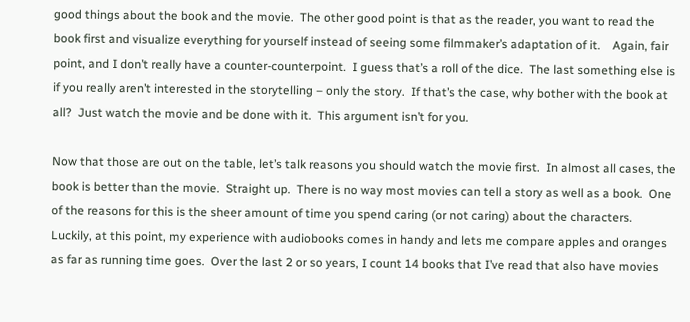good things about the book and the movie.  The other good point is that as the reader, you want to read the book first and visualize everything for yourself instead of seeing some filmmaker’s adaptation of it.    Again, fair point, and I don’t really have a counter-counterpoint.  I guess that’s a roll of the dice.  The last something else is if you really aren’t interested in the storytelling – only the story.  If that’s the case, why bother with the book at all?  Just watch the movie and be done with it.  This argument isn’t for you.

Now that those are out on the table, let’s talk reasons you should watch the movie first.  In almost all cases, the book is better than the movie.  Straight up.  There is no way most movies can tell a story as well as a book.  One of the reasons for this is the sheer amount of time you spend caring (or not caring) about the characters.  Luckily, at this point, my experience with audiobooks comes in handy and lets me compare apples and oranges as far as running time goes.  Over the last 2 or so years, I count 14 books that I’ve read that also have movies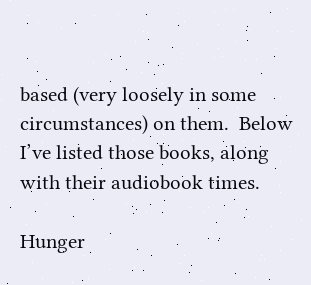based (very loosely in some circumstances) on them.  Below I’ve listed those books, along with their audiobook times.

Hunger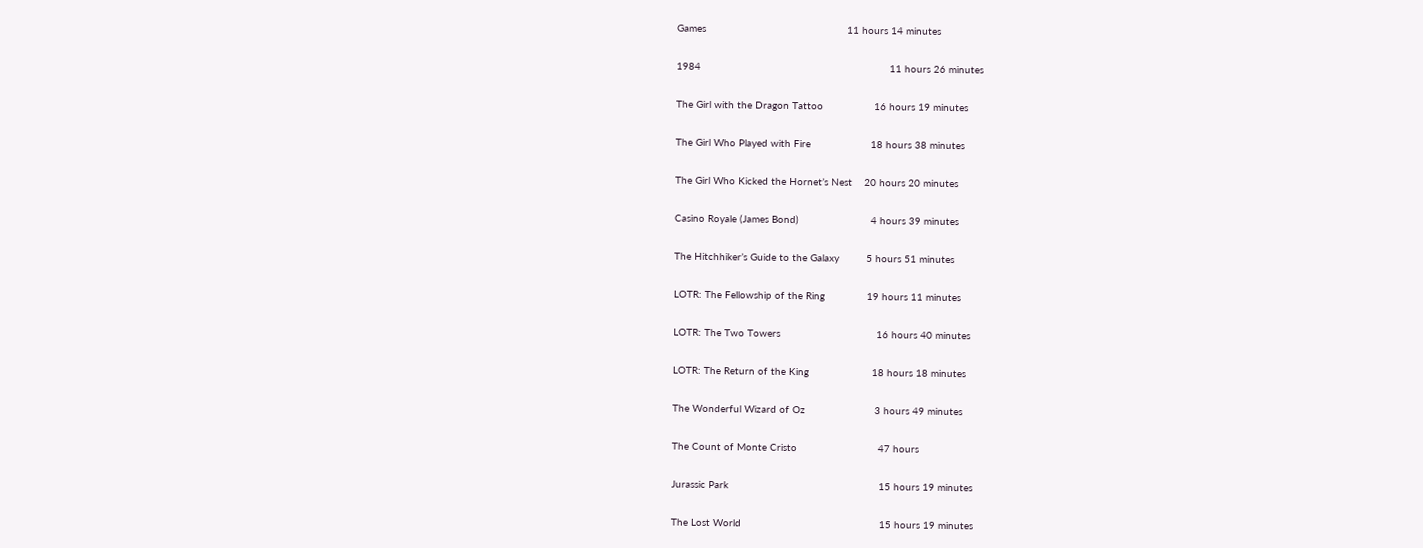Games                                               11 hours 14 minutes

1984                                                               11 hours 26 minutes

The Girl with the Dragon Tattoo                 16 hours 19 minutes

The Girl Who Played with Fire                    18 hours 38 minutes

The Girl Who Kicked the Hornet’s Nest    20 hours 20 minutes

Casino Royale (James Bond)                        4 hours 39 minutes

The Hitchhiker’s Guide to the Galaxy         5 hours 51 minutes

LOTR: The Fellowship of the Ring              19 hours 11 minutes

LOTR: The Two Towers                                16 hours 40 minutes

LOTR: The Return of the King                     18 hours 18 minutes

The Wonderful Wizard of Oz                       3 hours 49 minutes

The Count of Monte Cristo                           47 hours

Jurassic Park                                                  15 hours 19 minutes

The Lost World                                              15 hours 19 minutes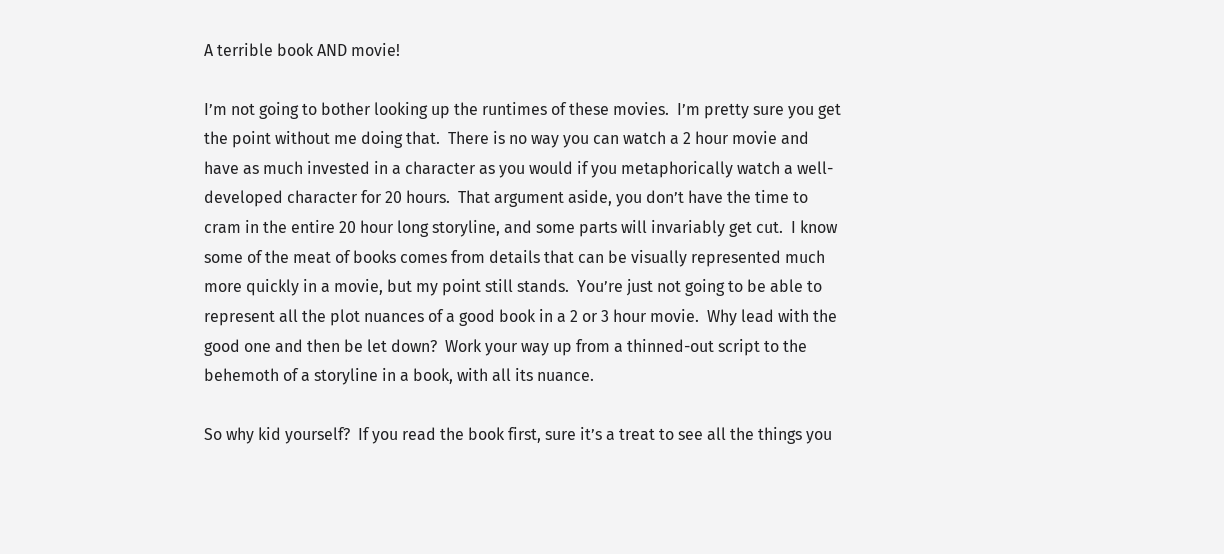A terrible book AND movie!

I’m not going to bother looking up the runtimes of these movies.  I’m pretty sure you get the point without me doing that.  There is no way you can watch a 2 hour movie and have as much invested in a character as you would if you metaphorically watch a well-developed character for 20 hours.  That argument aside, you don’t have the time to cram in the entire 20 hour long storyline, and some parts will invariably get cut.  I know some of the meat of books comes from details that can be visually represented much more quickly in a movie, but my point still stands.  You’re just not going to be able to represent all the plot nuances of a good book in a 2 or 3 hour movie.  Why lead with the good one and then be let down?  Work your way up from a thinned-out script to the behemoth of a storyline in a book, with all its nuance.

So why kid yourself?  If you read the book first, sure it’s a treat to see all the things you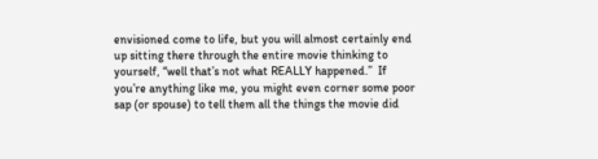envisioned come to life, but you will almost certainly end up sitting there through the entire movie thinking to yourself, “well that’s not what REALLY happened.”  If you’re anything like me, you might even corner some poor sap (or spouse) to tell them all the things the movie did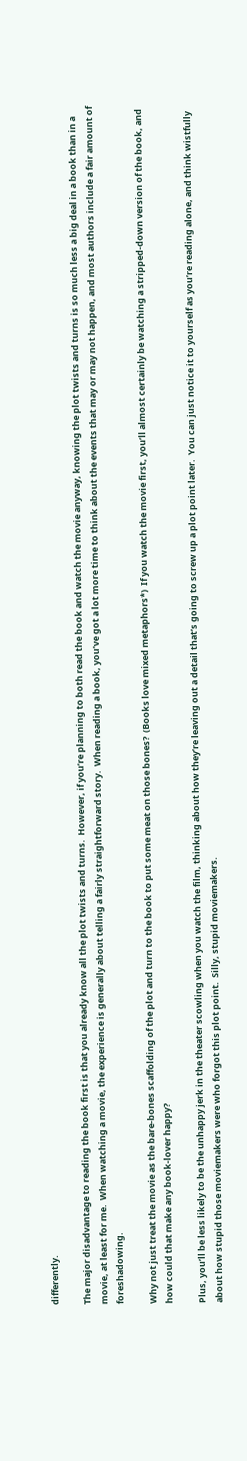differently.

The major disadvantage to reading the book first is that you already know all the plot twists and turns.  However, if you’re planning to both read the book and watch the movie anyway, knowing the plot twists and turns is so much less a big deal in a book than in a movie, at least for me.  When watching a movie, the experience is generally about telling a fairly straightforward story.  When reading a book, you’ve got a lot more time to think about the events that may or may not happen, and most authors include a fair amount of foreshadowing.

Why not just treat the movie as the bare-bones scaffolding of the plot and turn to the book to put some meat on those bones?  (Books love mixed metaphors*)  If you watch the movie first, you’ll almost certainly be watching a stripped-down version of the book, and how could that make any book-lover happy?

Plus, you’ll be less likely to be the unhappy jerk in the theater scowling when you watch the film, thinking about how they’re leaving out a detail that’s going to screw up a plot point later.  You can just notice it to yourself as you’re reading alone, and think wistfully about how stupid those moviemakers were who forgot this plot point.  Silly, stupid moviemakers.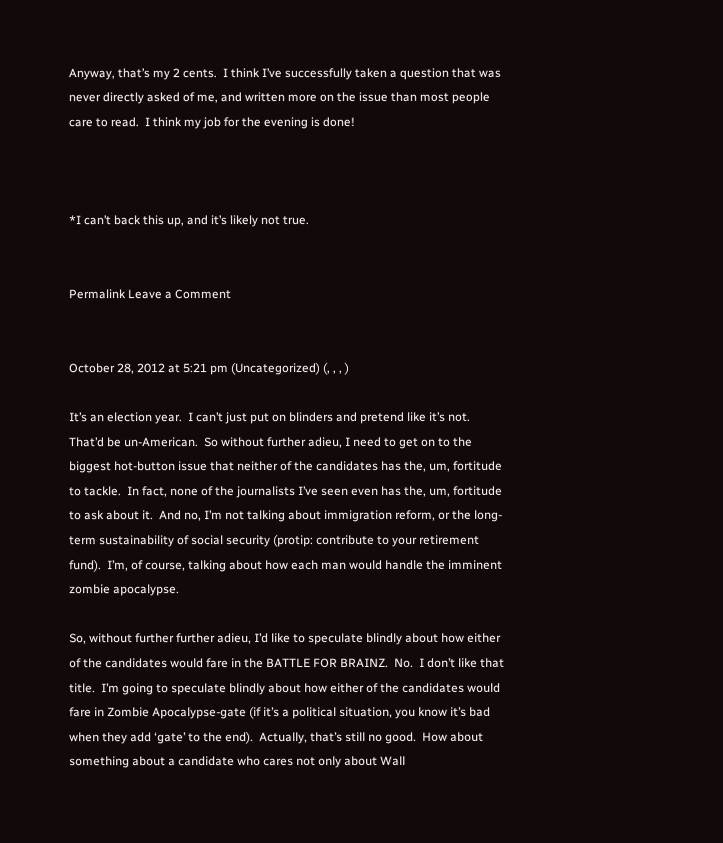Anyway, that’s my 2 cents.  I think I’ve successfully taken a question that was never directly asked of me, and written more on the issue than most people care to read.  I think my job for the evening is done!



*I can’t back this up, and it’s likely not true.


Permalink Leave a Comment


October 28, 2012 at 5:21 pm (Uncategorized) (, , , )

It’s an election year.  I can’t just put on blinders and pretend like it’s not.  That’d be un-American.  So without further adieu, I need to get on to the biggest hot-button issue that neither of the candidates has the, um, fortitude to tackle.  In fact, none of the journalists I’ve seen even has the, um, fortitude to ask about it.  And no, I’m not talking about immigration reform, or the long-term sustainability of social security (protip: contribute to your retirement fund).  I’m, of course, talking about how each man would handle the imminent zombie apocalypse.

So, without further further adieu, I’d like to speculate blindly about how either of the candidates would fare in the BATTLE FOR BRAINZ.  No.  I don’t like that title.  I’m going to speculate blindly about how either of the candidates would fare in Zombie Apocalypse-gate (if it’s a political situation, you know it’s bad when they add ‘gate’ to the end).  Actually, that’s still no good.  How about something about a candidate who cares not only about Wall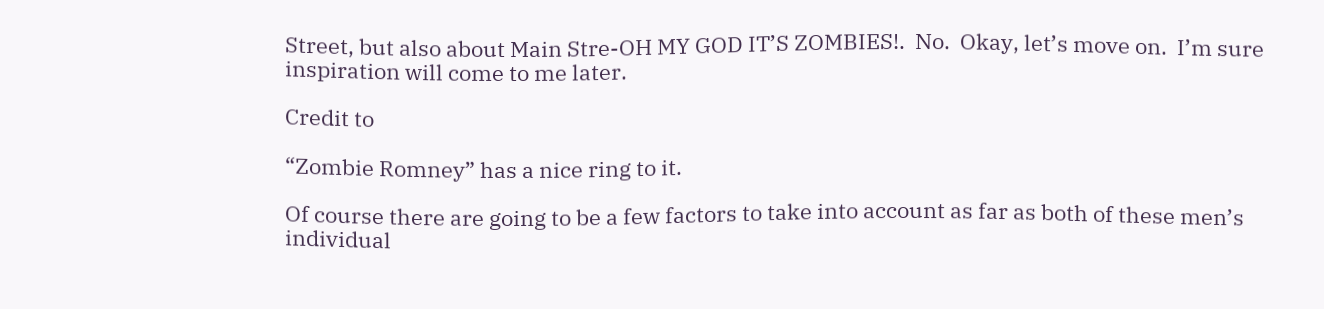Street, but also about Main Stre-OH MY GOD IT’S ZOMBIES!.  No.  Okay, let’s move on.  I’m sure inspiration will come to me later.

Credit to

“Zombie Romney” has a nice ring to it.

Of course there are going to be a few factors to take into account as far as both of these men’s individual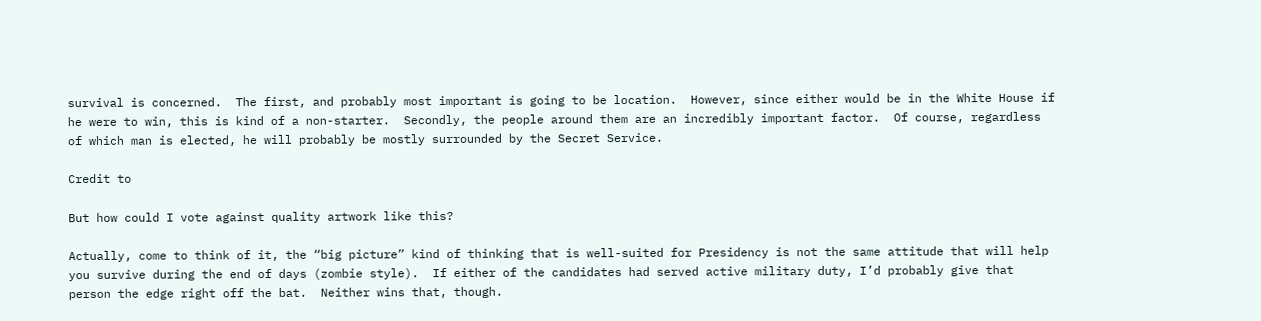survival is concerned.  The first, and probably most important is going to be location.  However, since either would be in the White House if he were to win, this is kind of a non-starter.  Secondly, the people around them are an incredibly important factor.  Of course, regardless of which man is elected, he will probably be mostly surrounded by the Secret Service.

Credit to

But how could I vote against quality artwork like this?

Actually, come to think of it, the “big picture” kind of thinking that is well-suited for Presidency is not the same attitude that will help you survive during the end of days (zombie style).  If either of the candidates had served active military duty, I’d probably give that person the edge right off the bat.  Neither wins that, though.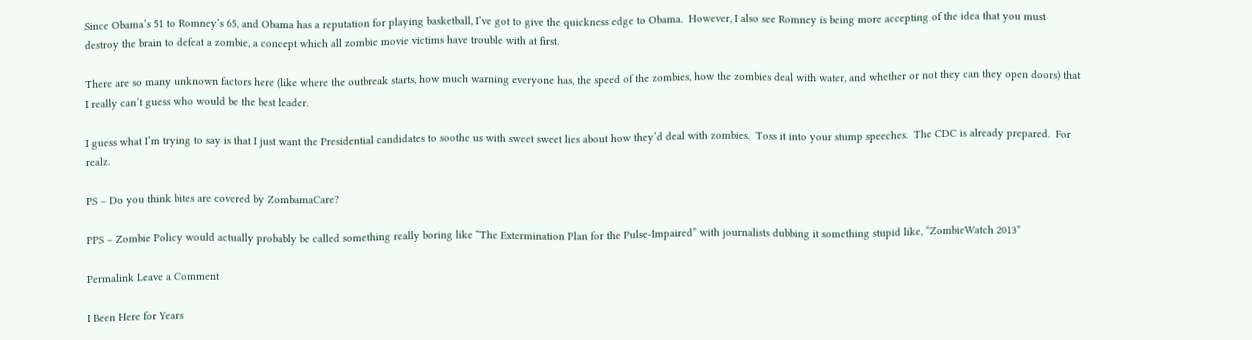Since Obama’s 51 to Romney’s 65, and Obama has a reputation for playing basketball, I’ve got to give the quickness edge to Obama.  However, I also see Romney is being more accepting of the idea that you must destroy the brain to defeat a zombie, a concept which all zombie movie victims have trouble with at first.

There are so many unknown factors here (like where the outbreak starts, how much warning everyone has, the speed of the zombies, how the zombies deal with water, and whether or not they can they open doors) that I really can’t guess who would be the best leader.

I guess what I’m trying to say is that I just want the Presidential candidates to soothe us with sweet sweet lies about how they’d deal with zombies.  Toss it into your stump speeches.  The CDC is already prepared.  For realz.

PS – Do you think bites are covered by ZombamaCare?

PPS – Zombie Policy would actually probably be called something really boring like “The Extermination Plan for the Pulse-Impaired” with journalists dubbing it something stupid like, “ZombieWatch 2013”

Permalink Leave a Comment

I Been Here for Years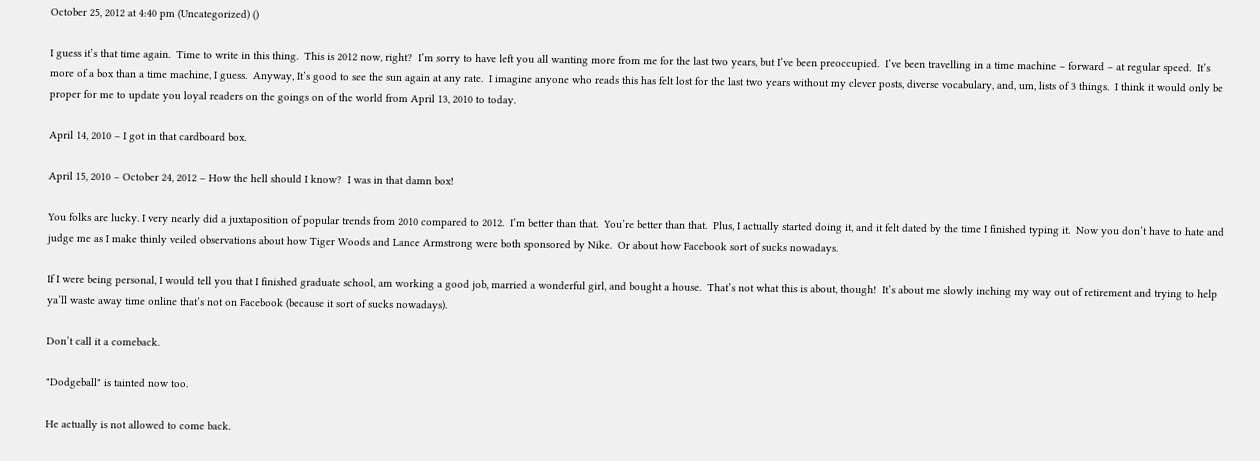October 25, 2012 at 4:40 pm (Uncategorized) ()

I guess it’s that time again.  Time to write in this thing.  This is 2012 now, right?  I’m sorry to have left you all wanting more from me for the last two years, but I’ve been preoccupied.  I’ve been travelling in a time machine – forward – at regular speed.  It’s more of a box than a time machine, I guess.  Anyway, It’s good to see the sun again at any rate.  I imagine anyone who reads this has felt lost for the last two years without my clever posts, diverse vocabulary, and, um, lists of 3 things.  I think it would only be proper for me to update you loyal readers on the goings on of the world from April 13, 2010 to today.

April 14, 2010 – I got in that cardboard box.

April 15, 2010 – October 24, 2012 – How the hell should I know?  I was in that damn box!

You folks are lucky. I very nearly did a juxtaposition of popular trends from 2010 compared to 2012.  I’m better than that.  You’re better than that.  Plus, I actually started doing it, and it felt dated by the time I finished typing it.  Now you don’t have to hate and judge me as I make thinly veiled observations about how Tiger Woods and Lance Armstrong were both sponsored by Nike.  Or about how Facebook sort of sucks nowadays.

If I were being personal, I would tell you that I finished graduate school, am working a good job, married a wonderful girl, and bought a house.  That’s not what this is about, though!  It’s about me slowly inching my way out of retirement and trying to help ya’ll waste away time online that’s not on Facebook (because it sort of sucks nowadays).

Don’t call it a comeback.

"Dodgeball" is tainted now too.

He actually is not allowed to come back.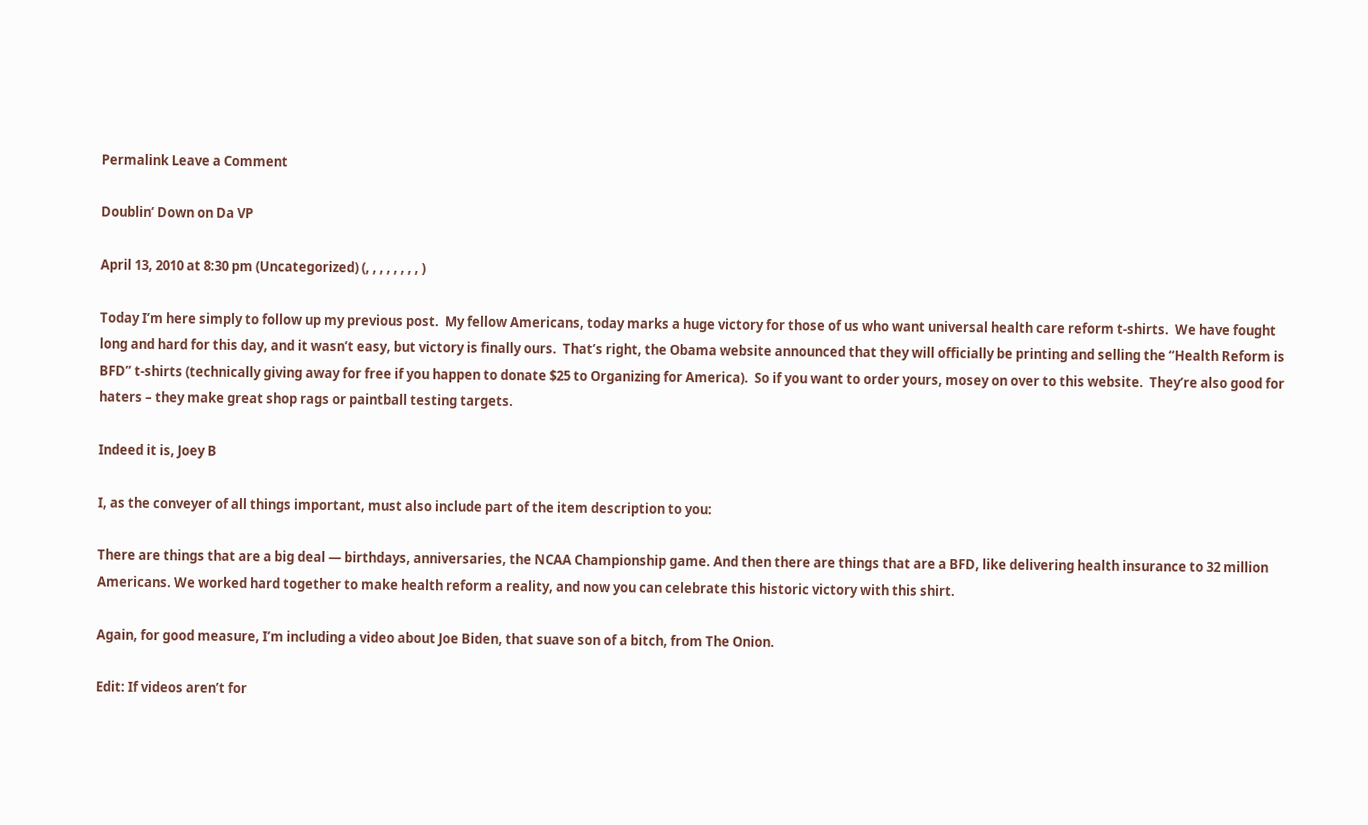Permalink Leave a Comment

Doublin’ Down on Da VP

April 13, 2010 at 8:30 pm (Uncategorized) (, , , , , , , , )

Today I’m here simply to follow up my previous post.  My fellow Americans, today marks a huge victory for those of us who want universal health care reform t-shirts.  We have fought long and hard for this day, and it wasn’t easy, but victory is finally ours.  That’s right, the Obama website announced that they will officially be printing and selling the “Health Reform is  BFD” t-shirts (technically giving away for free if you happen to donate $25 to Organizing for America).  So if you want to order yours, mosey on over to this website.  They’re also good for haters – they make great shop rags or paintball testing targets.

Indeed it is, Joey B

I, as the conveyer of all things important, must also include part of the item description to you:

There are things that are a big deal — birthdays, anniversaries, the NCAA Championship game. And then there are things that are a BFD, like delivering health insurance to 32 million Americans. We worked hard together to make health reform a reality, and now you can celebrate this historic victory with this shirt.

Again, for good measure, I’m including a video about Joe Biden, that suave son of a bitch, from The Onion.

Edit: If videos aren’t for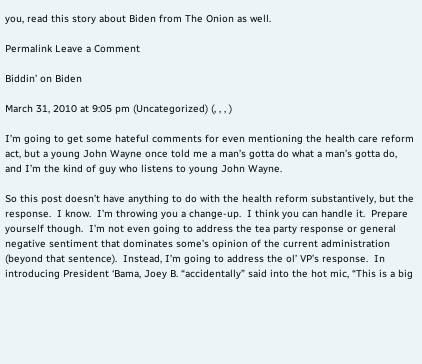you, read this story about Biden from The Onion as well.

Permalink Leave a Comment

Biddin’ on Biden

March 31, 2010 at 9:05 pm (Uncategorized) (, , , )

I’m going to get some hateful comments for even mentioning the health care reform act, but a young John Wayne once told me a man’s gotta do what a man’s gotta do, and I’m the kind of guy who listens to young John Wayne.

So this post doesn’t have anything to do with the health reform substantively, but the response.  I know.  I’m throwing you a change-up.  I think you can handle it.  Prepare yourself though.  I’m not even going to address the tea party response or general negative sentiment that dominates some’s opinion of the current administration (beyond that sentence).  Instead, I’m going to address the ol’ VP’s response.  In introducing President ‘Bama, Joey B. “accidentally” said into the hot mic, “This is a big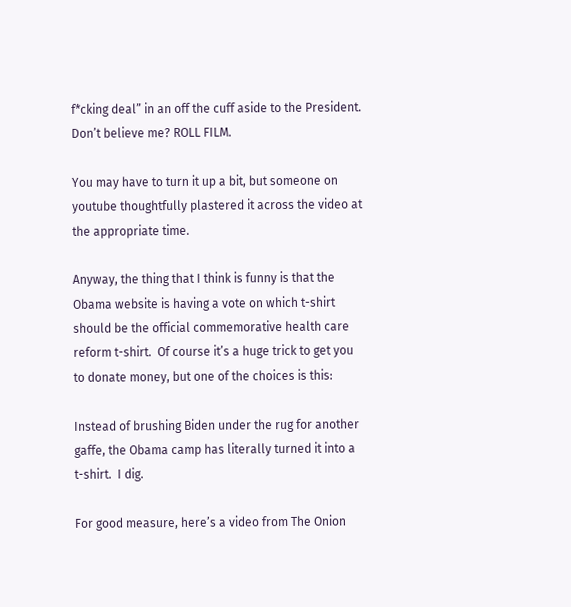f*cking deal” in an off the cuff aside to the President.  Don’t believe me? ROLL FILM.

You may have to turn it up a bit, but someone on youtube thoughtfully plastered it across the video at the appropriate time.

Anyway, the thing that I think is funny is that the Obama website is having a vote on which t-shirt should be the official commemorative health care reform t-shirt.  Of course it’s a huge trick to get you to donate money, but one of the choices is this:

Instead of brushing Biden under the rug for another gaffe, the Obama camp has literally turned it into a t-shirt.  I dig.

For good measure, here’s a video from The Onion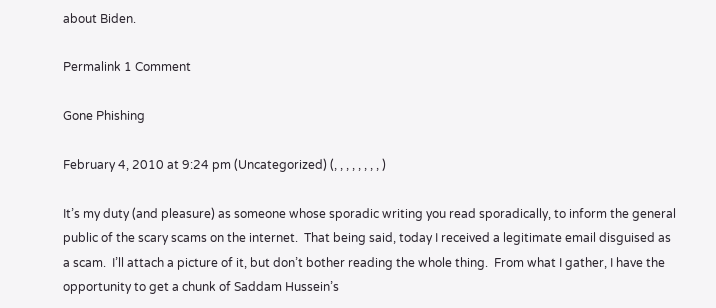about Biden.

Permalink 1 Comment

Gone Phishing

February 4, 2010 at 9:24 pm (Uncategorized) (, , , , , , , , )

It’s my duty (and pleasure) as someone whose sporadic writing you read sporadically, to inform the general public of the scary scams on the internet.  That being said, today I received a legitimate email disguised as a scam.  I’ll attach a picture of it, but don’t bother reading the whole thing.  From what I gather, I have the opportunity to get a chunk of Saddam Hussein’s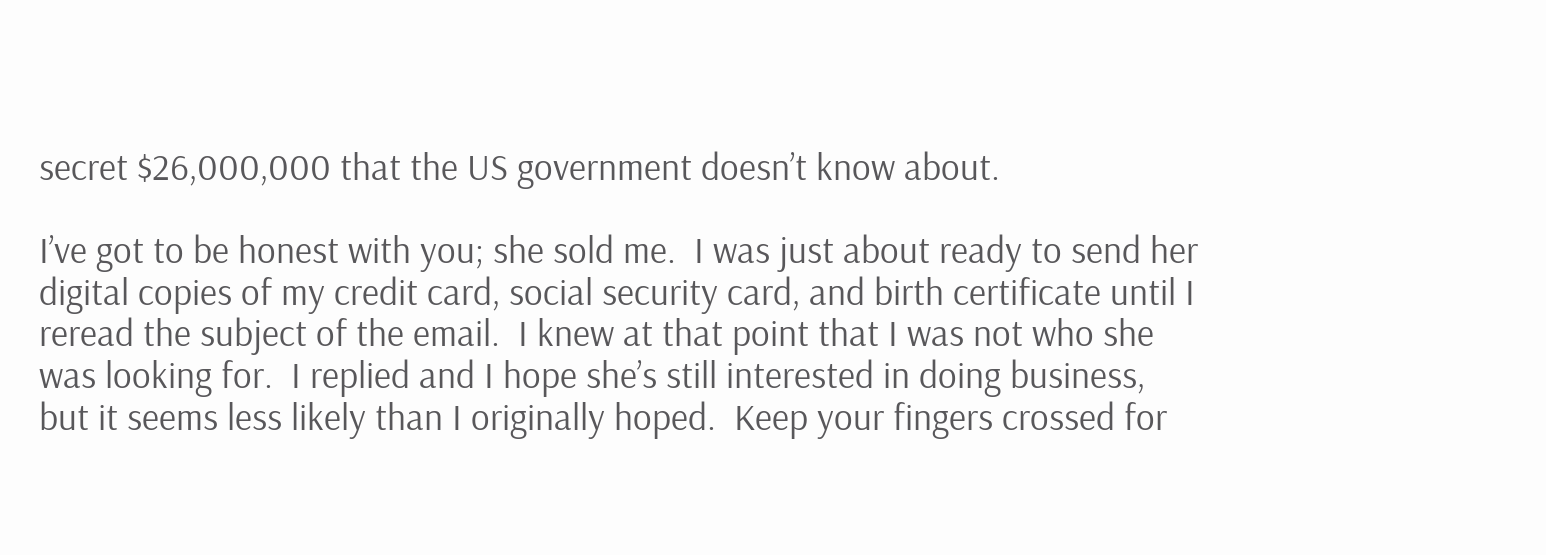secret $26,000,000 that the US government doesn’t know about.

I’ve got to be honest with you; she sold me.  I was just about ready to send her digital copies of my credit card, social security card, and birth certificate until I reread the subject of the email.  I knew at that point that I was not who she was looking for.  I replied and I hope she’s still interested in doing business, but it seems less likely than I originally hoped.  Keep your fingers crossed for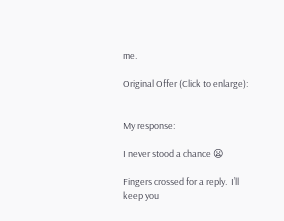me.

Original Offer (Click to enlarge):


My response:

I never stood a chance 😦

Fingers crossed for a reply.  I’ll keep you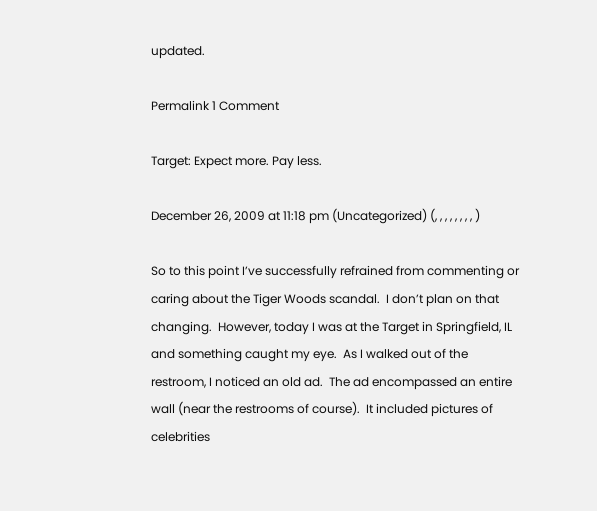updated.

Permalink 1 Comment

Target: Expect more. Pay less.

December 26, 2009 at 11:18 pm (Uncategorized) (, , , , , , , , )

So to this point I’ve successfully refrained from commenting or caring about the Tiger Woods scandal.  I don’t plan on that changing.  However, today I was at the Target in Springfield, IL and something caught my eye.  As I walked out of the restroom, I noticed an old ad.  The ad encompassed an entire wall (near the restrooms of course).  It included pictures of celebrities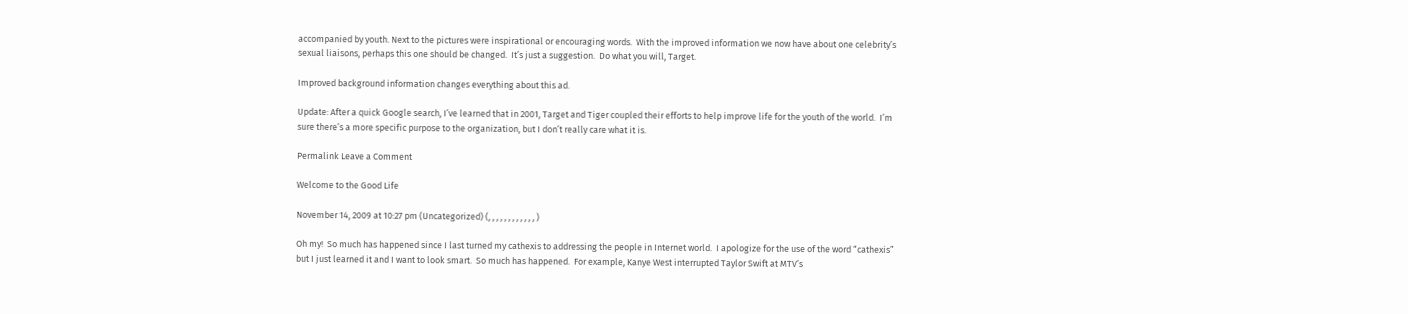accompanied by youth. Next to the pictures were inspirational or encouraging words.  With the improved information we now have about one celebrity’s sexual liaisons, perhaps this one should be changed.  It’s just a suggestion.  Do what you will, Target.

Improved background information changes everything about this ad.

Update: After a quick Google search, I’ve learned that in 2001, Target and Tiger coupled their efforts to help improve life for the youth of the world.  I’m sure there’s a more specific purpose to the organization, but I don’t really care what it is.

Permalink Leave a Comment

Welcome to the Good Life

November 14, 2009 at 10:27 pm (Uncategorized) (, , , , , , , , , , , , )

Oh my!  So much has happened since I last turned my cathexis to addressing the people in Internet world.  I apologize for the use of the word “cathexis” but I just learned it and I want to look smart.  So much has happened.  For example, Kanye West interrupted Taylor Swift at MTV’s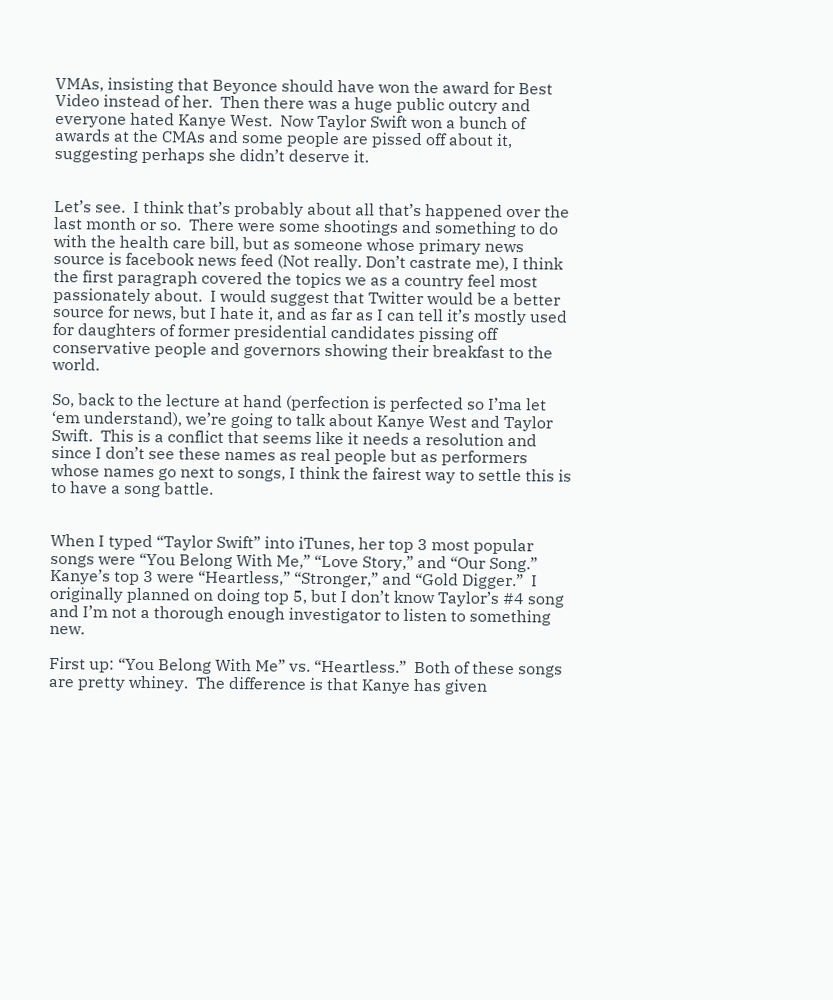VMAs, insisting that Beyonce should have won the award for Best Video instead of her.  Then there was a huge public outcry and everyone hated Kanye West.  Now Taylor Swift won a bunch of awards at the CMAs and some people are pissed off about it, suggesting perhaps she didn’t deserve it.


Let’s see.  I think that’s probably about all that’s happened over the last month or so.  There were some shootings and something to do with the health care bill, but as someone whose primary news source is facebook news feed (Not really. Don’t castrate me), I think the first paragraph covered the topics we as a country feel most passionately about.  I would suggest that Twitter would be a better source for news, but I hate it, and as far as I can tell it’s mostly used for daughters of former presidential candidates pissing off conservative people and governors showing their breakfast to the world.

So, back to the lecture at hand (perfection is perfected so I’ma let ‘em understand), we’re going to talk about Kanye West and Taylor Swift.  This is a conflict that seems like it needs a resolution and since I don’t see these names as real people but as performers whose names go next to songs, I think the fairest way to settle this is to have a song battle.


When I typed “Taylor Swift” into iTunes, her top 3 most popular songs were “You Belong With Me,” “Love Story,” and “Our Song.”  Kanye’s top 3 were “Heartless,” “Stronger,” and “Gold Digger.”  I originally planned on doing top 5, but I don’t know Taylor’s #4 song and I’m not a thorough enough investigator to listen to something new.

First up: “You Belong With Me” vs. “Heartless.”  Both of these songs are pretty whiney.  The difference is that Kanye has given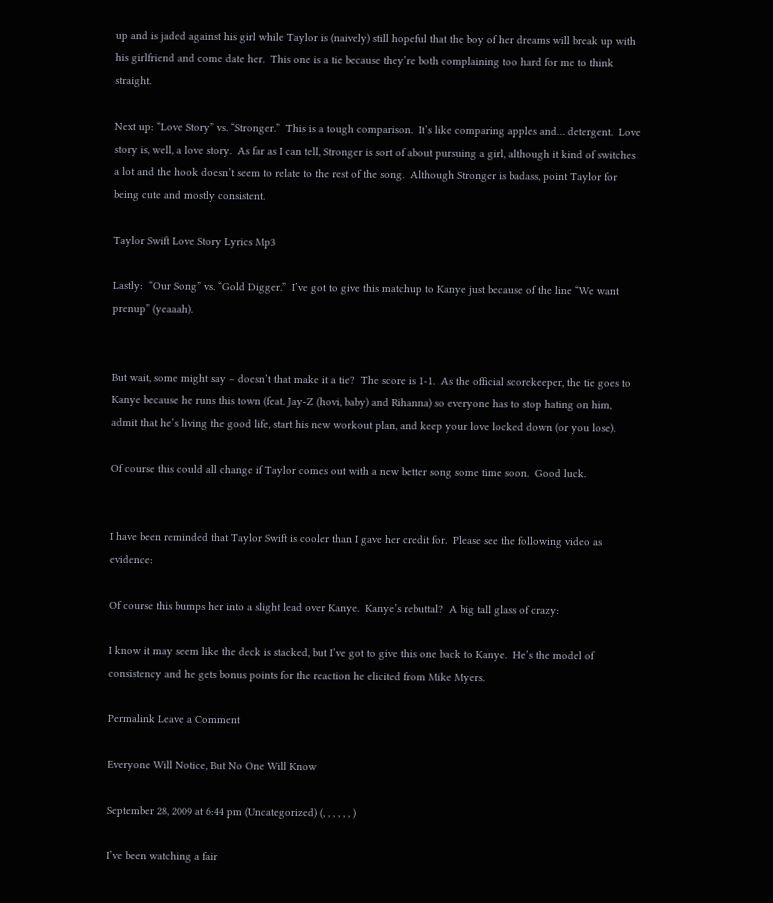up and is jaded against his girl while Taylor is (naively) still hopeful that the boy of her dreams will break up with his girlfriend and come date her.  This one is a tie because they’re both complaining too hard for me to think straight.

Next up: “Love Story” vs. “Stronger.”  This is a tough comparison.  It’s like comparing apples and… detergent.  Love story is, well, a love story.  As far as I can tell, Stronger is sort of about pursuing a girl, although it kind of switches a lot and the hook doesn’t seem to relate to the rest of the song.  Although Stronger is badass, point Taylor for being cute and mostly consistent.

Taylor Swift Love Story Lyrics Mp3

Lastly:  “Our Song” vs. “Gold Digger.”  I’ve got to give this matchup to Kanye just because of the line “We want prenup” (yeaaah).


But wait, some might say – doesn’t that make it a tie?  The score is 1-1.  As the official scorekeeper, the tie goes to Kanye because he runs this town (feat. Jay-Z (hovi, baby) and Rihanna) so everyone has to stop hating on him, admit that he’s living the good life, start his new workout plan, and keep your love locked down (or you lose).

Of course this could all change if Taylor comes out with a new better song some time soon.  Good luck.


I have been reminded that Taylor Swift is cooler than I gave her credit for.  Please see the following video as evidence:

Of course this bumps her into a slight lead over Kanye.  Kanye’s rebuttal?  A big tall glass of crazy:

I know it may seem like the deck is stacked, but I’ve got to give this one back to Kanye.  He’s the model of consistency and he gets bonus points for the reaction he elicited from Mike Myers.

Permalink Leave a Comment

Everyone Will Notice, But No One Will Know

September 28, 2009 at 6:44 pm (Uncategorized) (, , , , , , )

I’ve been watching a fair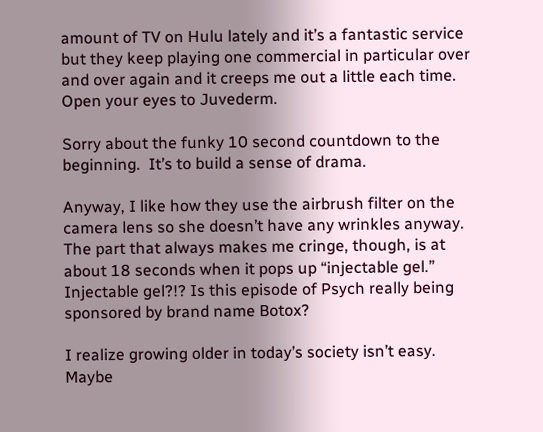amount of TV on Hulu lately and it’s a fantastic service but they keep playing one commercial in particular over and over again and it creeps me out a little each time.  Open your eyes to Juvederm.

Sorry about the funky 10 second countdown to the beginning.  It’s to build a sense of drama.

Anyway, I like how they use the airbrush filter on the camera lens so she doesn’t have any wrinkles anyway. The part that always makes me cringe, though, is at about 18 seconds when it pops up “injectable gel.”  Injectable gel?!? Is this episode of Psych really being sponsored by brand name Botox?

I realize growing older in today’s society isn’t easy.  Maybe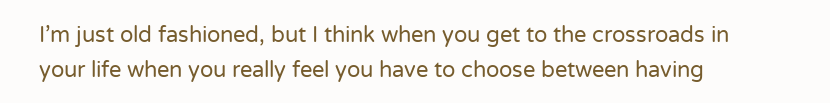I’m just old fashioned, but I think when you get to the crossroads in your life when you really feel you have to choose between having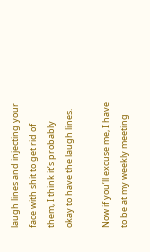laugh lines and injecting your face with shit to get rid of them, I think it’s probably okay to have the laugh lines.

Now if you’ll excuse me, I have to be at my weekly meeting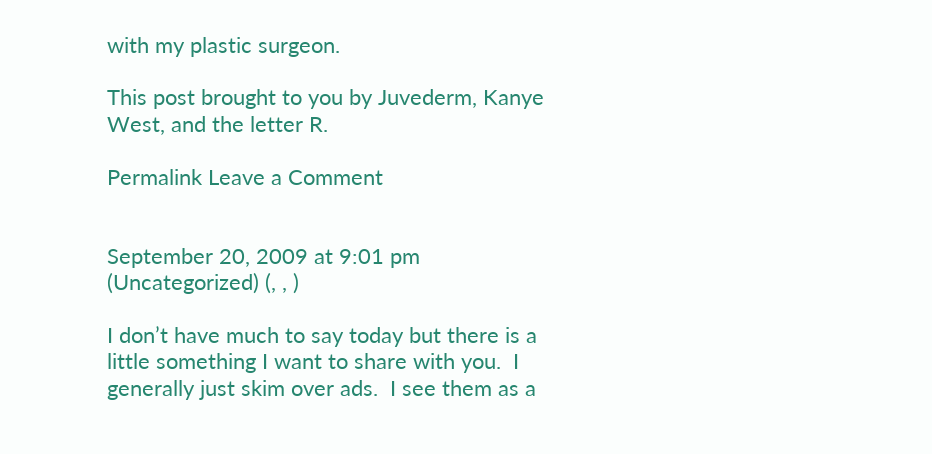with my plastic surgeon.

This post brought to you by Juvederm, Kanye West, and the letter R.

Permalink Leave a Comment


September 20, 2009 at 9:01 pm (Uncategorized) (, , )

I don’t have much to say today but there is a little something I want to share with you.  I generally just skim over ads.  I see them as a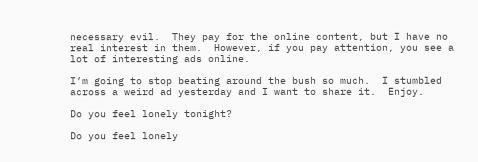necessary evil.  They pay for the online content, but I have no real interest in them.  However, if you pay attention, you see a lot of interesting ads online.

I’m going to stop beating around the bush so much.  I stumbled across a weird ad yesterday and I want to share it.  Enjoy.

Do you feel lonely tonight?

Do you feel lonely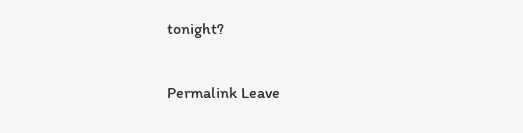tonight?

Permalink Leave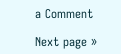a Comment

Next page »